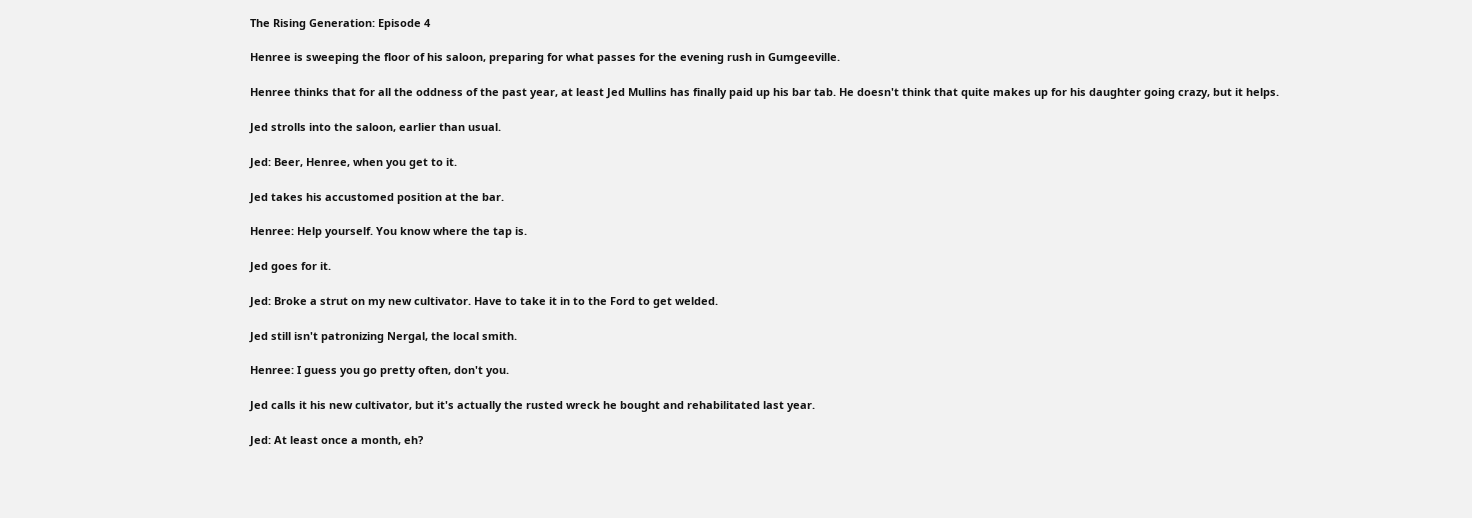The Rising Generation: Episode 4

Henree is sweeping the floor of his saloon, preparing for what passes for the evening rush in Gumgeeville.

Henree thinks that for all the oddness of the past year, at least Jed Mullins has finally paid up his bar tab. He doesn't think that quite makes up for his daughter going crazy, but it helps.

Jed strolls into the saloon, earlier than usual.

Jed: Beer, Henree, when you get to it.

Jed takes his accustomed position at the bar.

Henree: Help yourself. You know where the tap is.

Jed goes for it.

Jed: Broke a strut on my new cultivator. Have to take it in to the Ford to get welded.

Jed still isn't patronizing Nergal, the local smith.

Henree: I guess you go pretty often, don't you.

Jed calls it his new cultivator, but it's actually the rusted wreck he bought and rehabilitated last year.

Jed: At least once a month, eh?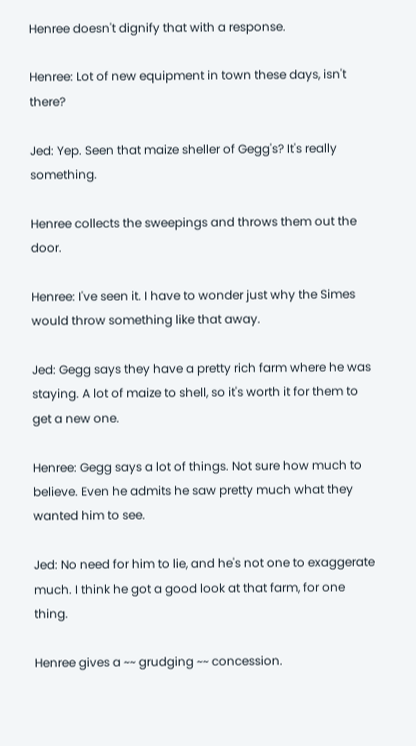Henree doesn't dignify that with a response.

Henree: Lot of new equipment in town these days, isn't there?

Jed: Yep. Seen that maize sheller of Gegg's? It's really something.

Henree collects the sweepings and throws them out the door.

Henree: I've seen it. I have to wonder just why the Simes would throw something like that away.

Jed: Gegg says they have a pretty rich farm where he was staying. A lot of maize to shell, so it's worth it for them to get a new one.

Henree: Gegg says a lot of things. Not sure how much to believe. Even he admits he saw pretty much what they wanted him to see.

Jed: No need for him to lie, and he's not one to exaggerate much. I think he got a good look at that farm, for one thing.

Henree gives a ~~ grudging ~~ concession.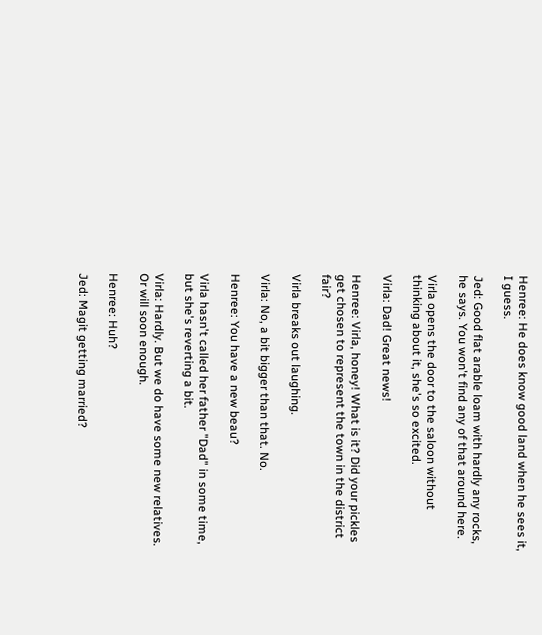Henree: He does know good land when he sees it, I guess.

Jed: Good flat arable loam with hardly any rocks, he says. You won't find any of that around here.

Virla opens the door to the saloon without thinking about it, she's so excited.

Virla: Dad! Great news!

Henree: Virla, honey! What is it? Did your pickles get chosen to represent the town in the district fair?

Virla breaks out laughing.

Virla: No, a bit bigger than that. No.

Henree: You have a new beau?

Virla hasn't called her father "Dad" in some time, but she's reverting a bit.

Virla: Hardly. But we do have some new relatives. Or will soon enough.

Henree: Huh?

Jed: Magit getting married?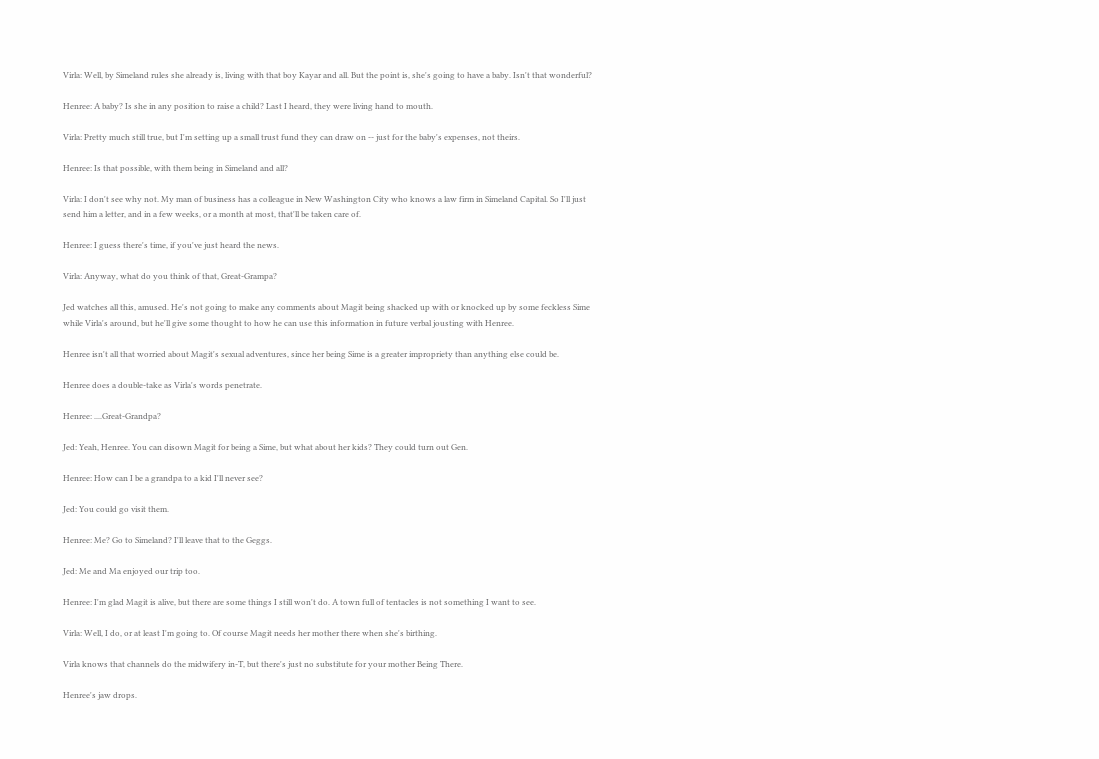Virla: Well, by Simeland rules she already is, living with that boy Kayar and all. But the point is, she's going to have a baby. Isn't that wonderful?

Henree: A baby? Is she in any position to raise a child? Last I heard, they were living hand to mouth.

Virla: Pretty much still true, but I'm setting up a small trust fund they can draw on -- just for the baby's expenses, not theirs.

Henree: Is that possible, with them being in Simeland and all?

Virla: I don't see why not. My man of business has a colleague in New Washington City who knows a law firm in Simeland Capital. So I'll just send him a letter, and in a few weeks, or a month at most, that'll be taken care of.

Henree: I guess there's time, if you've just heard the news.

Virla: Anyway, what do you think of that, Great-Grampa?

Jed watches all this, amused. He's not going to make any comments about Magit being shacked up with or knocked up by some feckless Sime while Virla's around, but he'll give some thought to how he can use this information in future verbal jousting with Henree.

Henree isn't all that worried about Magit's sexual adventures, since her being Sime is a greater impropriety than anything else could be.

Henree does a double-take as Virla's words penetrate.

Henree: ....Great-Grandpa?

Jed: Yeah, Henree. You can disown Magit for being a Sime, but what about her kids? They could turn out Gen.

Henree: How can I be a grandpa to a kid I'll never see?

Jed: You could go visit them.

Henree: Me? Go to Simeland? I'll leave that to the Geggs.

Jed: Me and Ma enjoyed our trip too.

Henree: I'm glad Magit is alive, but there are some things I still won't do. A town full of tentacles is not something I want to see.

Virla: Well, I do, or at least I'm going to. Of course Magit needs her mother there when she's birthing.

Virla knows that channels do the midwifery in-T, but there's just no substitute for your mother Being There.

Henree's jaw drops.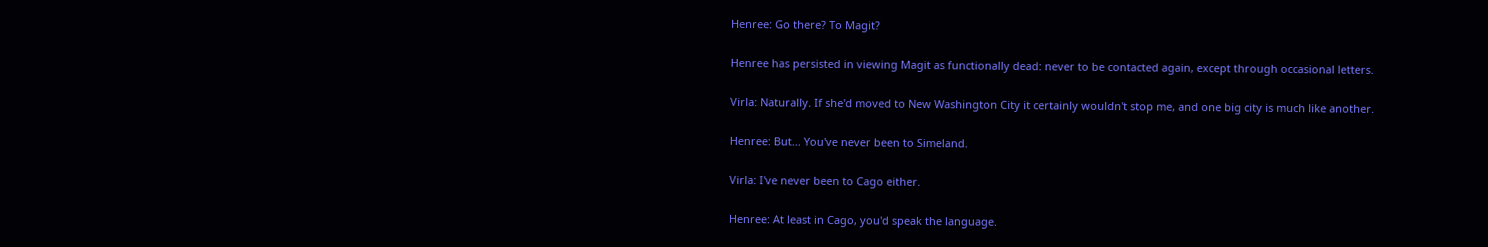Henree: Go there? To Magit?

Henree has persisted in viewing Magit as functionally dead: never to be contacted again, except through occasional letters.

Virla: Naturally. If she'd moved to New Washington City it certainly wouldn't stop me, and one big city is much like another.

Henree: But... You've never been to Simeland.

Virla: I've never been to Cago either.

Henree: At least in Cago, you'd speak the language.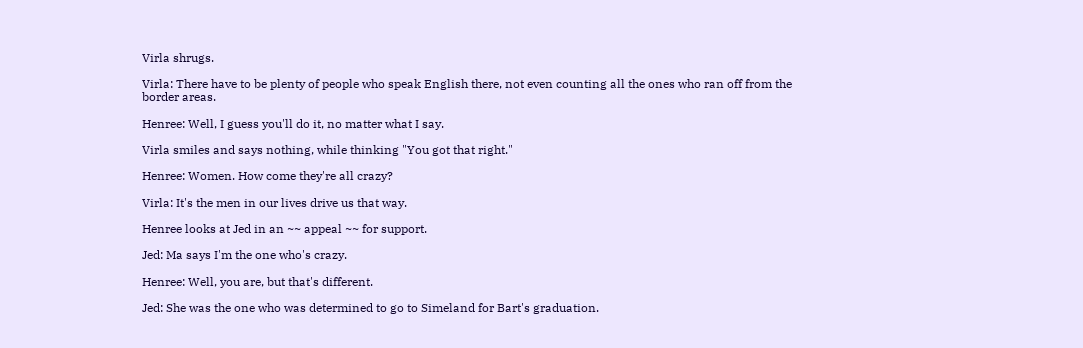Virla shrugs.

Virla: There have to be plenty of people who speak English there, not even counting all the ones who ran off from the border areas.

Henree: Well, I guess you'll do it, no matter what I say.

Virla smiles and says nothing, while thinking "You got that right."

Henree: Women. How come they're all crazy?

Virla: It's the men in our lives drive us that way.

Henree looks at Jed in an ~~ appeal ~~ for support.

Jed: Ma says I'm the one who's crazy.

Henree: Well, you are, but that's different.

Jed: She was the one who was determined to go to Simeland for Bart's graduation.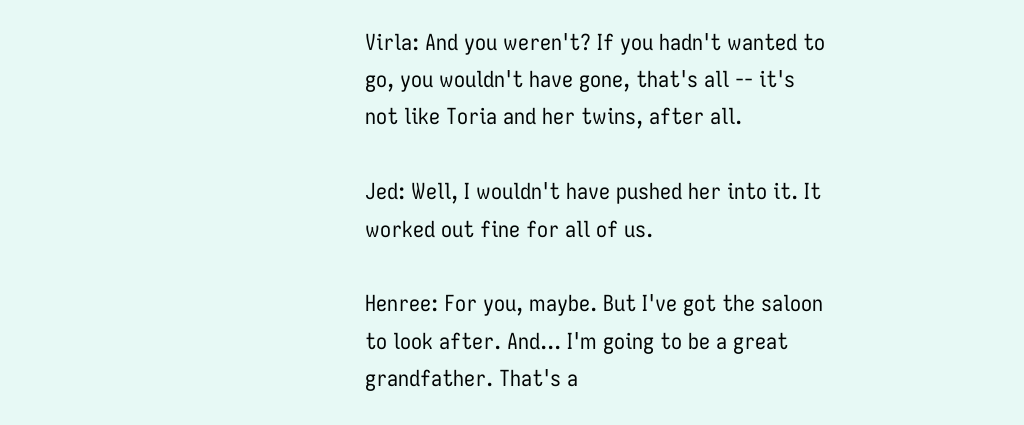Virla: And you weren't? If you hadn't wanted to go, you wouldn't have gone, that's all -- it's not like Toria and her twins, after all.

Jed: Well, I wouldn't have pushed her into it. It worked out fine for all of us.

Henree: For you, maybe. But I've got the saloon to look after. And... I'm going to be a great grandfather. That's a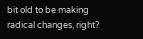bit old to be making radical changes, right?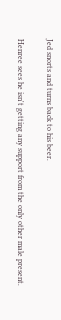Jed snorts and turns back to his beer.

Henree sees he isn't getting any support from the only other male present.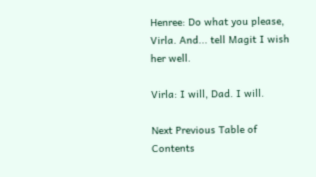Henree: Do what you please, Virla. And... tell Magit I wish her well.

Virla: I will, Dad. I will.

Next Previous Table of Contents